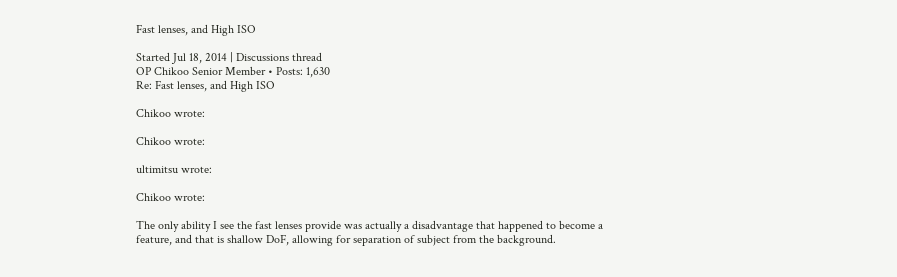Fast lenses, and High ISO

Started Jul 18, 2014 | Discussions thread
OP Chikoo Senior Member • Posts: 1,630
Re: Fast lenses, and High ISO

Chikoo wrote:

Chikoo wrote:

ultimitsu wrote:

Chikoo wrote:

The only ability I see the fast lenses provide was actually a disadvantage that happened to become a feature, and that is shallow DoF, allowing for separation of subject from the background.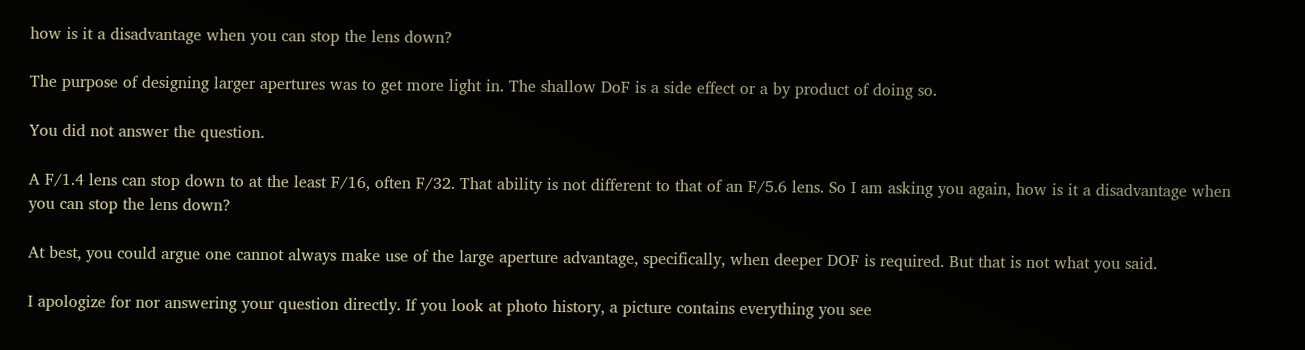how is it a disadvantage when you can stop the lens down?

The purpose of designing larger apertures was to get more light in. The shallow DoF is a side effect or a by product of doing so.

You did not answer the question.

A F/1.4 lens can stop down to at the least F/16, often F/32. That ability is not different to that of an F/5.6 lens. So I am asking you again, how is it a disadvantage when you can stop the lens down?

At best, you could argue one cannot always make use of the large aperture advantage, specifically, when deeper DOF is required. But that is not what you said.

I apologize for nor answering your question directly. If you look at photo history, a picture contains everything you see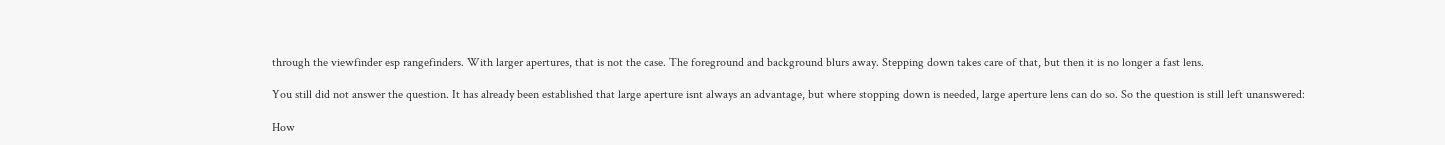through the viewfinder esp rangefinders. With larger apertures, that is not the case. The foreground and background blurs away. Stepping down takes care of that, but then it is no longer a fast lens.

You still did not answer the question. It has already been established that large aperture isnt always an advantage, but where stopping down is needed, large aperture lens can do so. So the question is still left unanswered:

How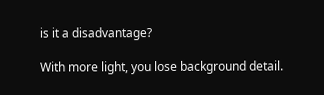is it a disadvantage?

With more light, you lose background detail.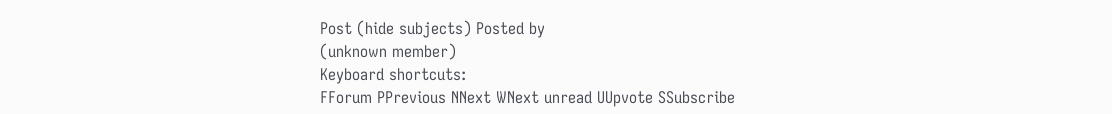Post (hide subjects) Posted by
(unknown member)
Keyboard shortcuts:
FForum PPrevious NNext WNext unread UUpvote SSubscribe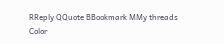RReply QQuote BBookmark MMy threads
Color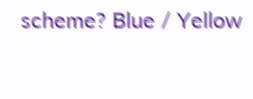scheme? Blue / Yellow